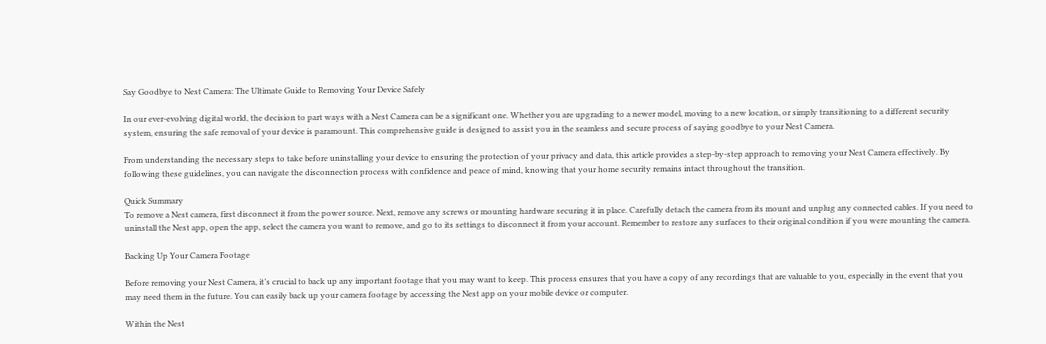Say Goodbye to Nest Camera: The Ultimate Guide to Removing Your Device Safely

In our ever-evolving digital world, the decision to part ways with a Nest Camera can be a significant one. Whether you are upgrading to a newer model, moving to a new location, or simply transitioning to a different security system, ensuring the safe removal of your device is paramount. This comprehensive guide is designed to assist you in the seamless and secure process of saying goodbye to your Nest Camera.

From understanding the necessary steps to take before uninstalling your device to ensuring the protection of your privacy and data, this article provides a step-by-step approach to removing your Nest Camera effectively. By following these guidelines, you can navigate the disconnection process with confidence and peace of mind, knowing that your home security remains intact throughout the transition.

Quick Summary
To remove a Nest camera, first disconnect it from the power source. Next, remove any screws or mounting hardware securing it in place. Carefully detach the camera from its mount and unplug any connected cables. If you need to uninstall the Nest app, open the app, select the camera you want to remove, and go to its settings to disconnect it from your account. Remember to restore any surfaces to their original condition if you were mounting the camera.

Backing Up Your Camera Footage

Before removing your Nest Camera, it’s crucial to back up any important footage that you may want to keep. This process ensures that you have a copy of any recordings that are valuable to you, especially in the event that you may need them in the future. You can easily back up your camera footage by accessing the Nest app on your mobile device or computer.

Within the Nest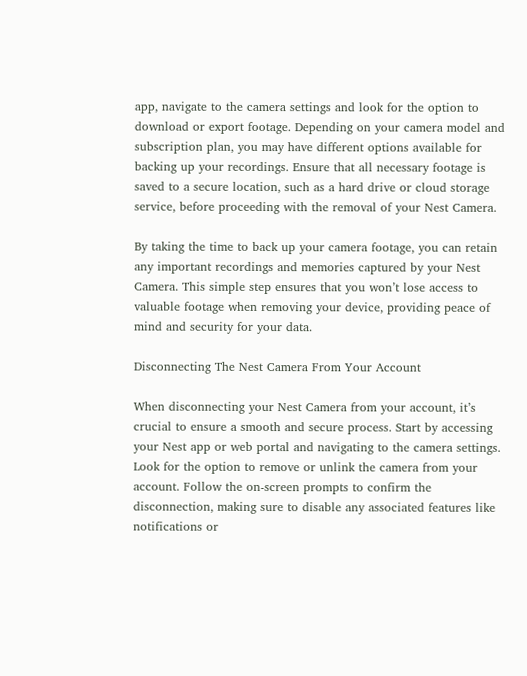app, navigate to the camera settings and look for the option to download or export footage. Depending on your camera model and subscription plan, you may have different options available for backing up your recordings. Ensure that all necessary footage is saved to a secure location, such as a hard drive or cloud storage service, before proceeding with the removal of your Nest Camera.

By taking the time to back up your camera footage, you can retain any important recordings and memories captured by your Nest Camera. This simple step ensures that you won’t lose access to valuable footage when removing your device, providing peace of mind and security for your data.

Disconnecting The Nest Camera From Your Account

When disconnecting your Nest Camera from your account, it’s crucial to ensure a smooth and secure process. Start by accessing your Nest app or web portal and navigating to the camera settings. Look for the option to remove or unlink the camera from your account. Follow the on-screen prompts to confirm the disconnection, making sure to disable any associated features like notifications or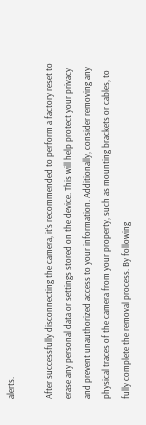alerts.

After successfully disconnecting the camera, it’s recommended to perform a factory reset to erase any personal data or settings stored on the device. This will help protect your privacy and prevent unauthorized access to your information. Additionally, consider removing any physical traces of the camera from your property, such as mounting brackets or cables, to fully complete the removal process. By following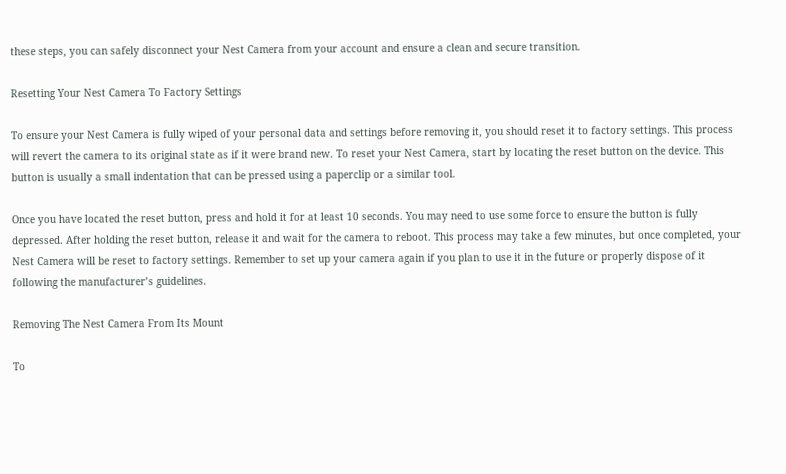these steps, you can safely disconnect your Nest Camera from your account and ensure a clean and secure transition.

Resetting Your Nest Camera To Factory Settings

To ensure your Nest Camera is fully wiped of your personal data and settings before removing it, you should reset it to factory settings. This process will revert the camera to its original state as if it were brand new. To reset your Nest Camera, start by locating the reset button on the device. This button is usually a small indentation that can be pressed using a paperclip or a similar tool.

Once you have located the reset button, press and hold it for at least 10 seconds. You may need to use some force to ensure the button is fully depressed. After holding the reset button, release it and wait for the camera to reboot. This process may take a few minutes, but once completed, your Nest Camera will be reset to factory settings. Remember to set up your camera again if you plan to use it in the future or properly dispose of it following the manufacturer’s guidelines.

Removing The Nest Camera From Its Mount

To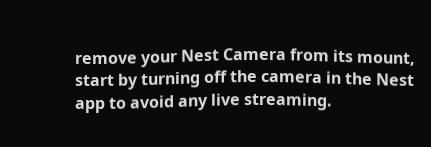remove your Nest Camera from its mount, start by turning off the camera in the Nest app to avoid any live streaming.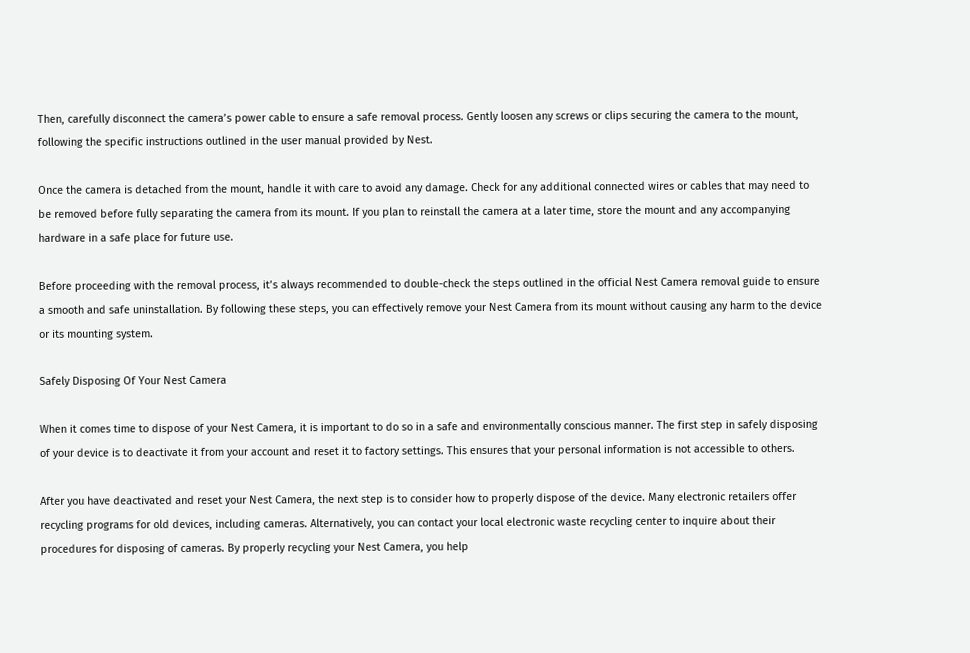Then, carefully disconnect the camera’s power cable to ensure a safe removal process. Gently loosen any screws or clips securing the camera to the mount, following the specific instructions outlined in the user manual provided by Nest.

Once the camera is detached from the mount, handle it with care to avoid any damage. Check for any additional connected wires or cables that may need to be removed before fully separating the camera from its mount. If you plan to reinstall the camera at a later time, store the mount and any accompanying hardware in a safe place for future use.

Before proceeding with the removal process, it’s always recommended to double-check the steps outlined in the official Nest Camera removal guide to ensure a smooth and safe uninstallation. By following these steps, you can effectively remove your Nest Camera from its mount without causing any harm to the device or its mounting system.

Safely Disposing Of Your Nest Camera

When it comes time to dispose of your Nest Camera, it is important to do so in a safe and environmentally conscious manner. The first step in safely disposing of your device is to deactivate it from your account and reset it to factory settings. This ensures that your personal information is not accessible to others.

After you have deactivated and reset your Nest Camera, the next step is to consider how to properly dispose of the device. Many electronic retailers offer recycling programs for old devices, including cameras. Alternatively, you can contact your local electronic waste recycling center to inquire about their procedures for disposing of cameras. By properly recycling your Nest Camera, you help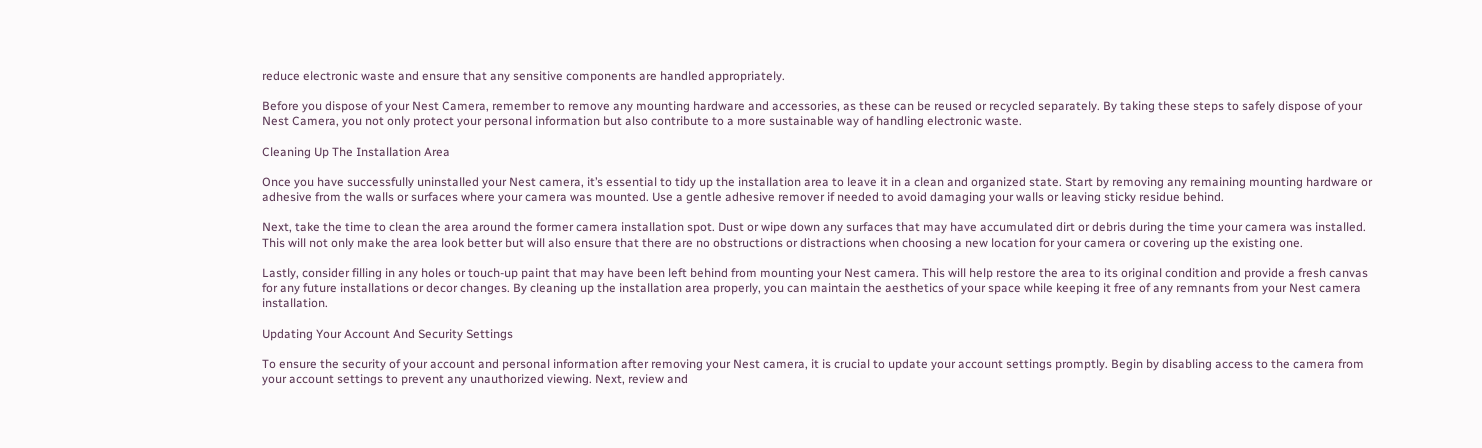reduce electronic waste and ensure that any sensitive components are handled appropriately.

Before you dispose of your Nest Camera, remember to remove any mounting hardware and accessories, as these can be reused or recycled separately. By taking these steps to safely dispose of your Nest Camera, you not only protect your personal information but also contribute to a more sustainable way of handling electronic waste.

Cleaning Up The Installation Area

Once you have successfully uninstalled your Nest camera, it’s essential to tidy up the installation area to leave it in a clean and organized state. Start by removing any remaining mounting hardware or adhesive from the walls or surfaces where your camera was mounted. Use a gentle adhesive remover if needed to avoid damaging your walls or leaving sticky residue behind.

Next, take the time to clean the area around the former camera installation spot. Dust or wipe down any surfaces that may have accumulated dirt or debris during the time your camera was installed. This will not only make the area look better but will also ensure that there are no obstructions or distractions when choosing a new location for your camera or covering up the existing one.

Lastly, consider filling in any holes or touch-up paint that may have been left behind from mounting your Nest camera. This will help restore the area to its original condition and provide a fresh canvas for any future installations or decor changes. By cleaning up the installation area properly, you can maintain the aesthetics of your space while keeping it free of any remnants from your Nest camera installation.

Updating Your Account And Security Settings

To ensure the security of your account and personal information after removing your Nest camera, it is crucial to update your account settings promptly. Begin by disabling access to the camera from your account settings to prevent any unauthorized viewing. Next, review and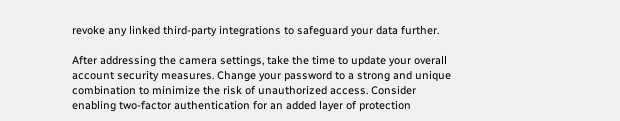revoke any linked third-party integrations to safeguard your data further.

After addressing the camera settings, take the time to update your overall account security measures. Change your password to a strong and unique combination to minimize the risk of unauthorized access. Consider enabling two-factor authentication for an added layer of protection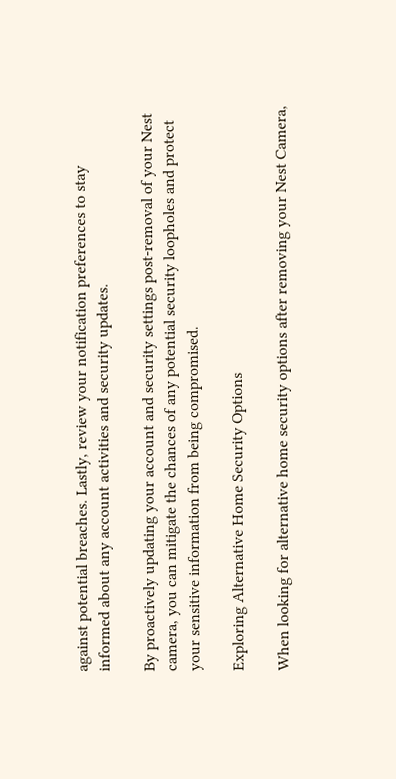against potential breaches. Lastly, review your notification preferences to stay informed about any account activities and security updates.

By proactively updating your account and security settings post-removal of your Nest camera, you can mitigate the chances of any potential security loopholes and protect your sensitive information from being compromised.

Exploring Alternative Home Security Options

When looking for alternative home security options after removing your Nest Camera,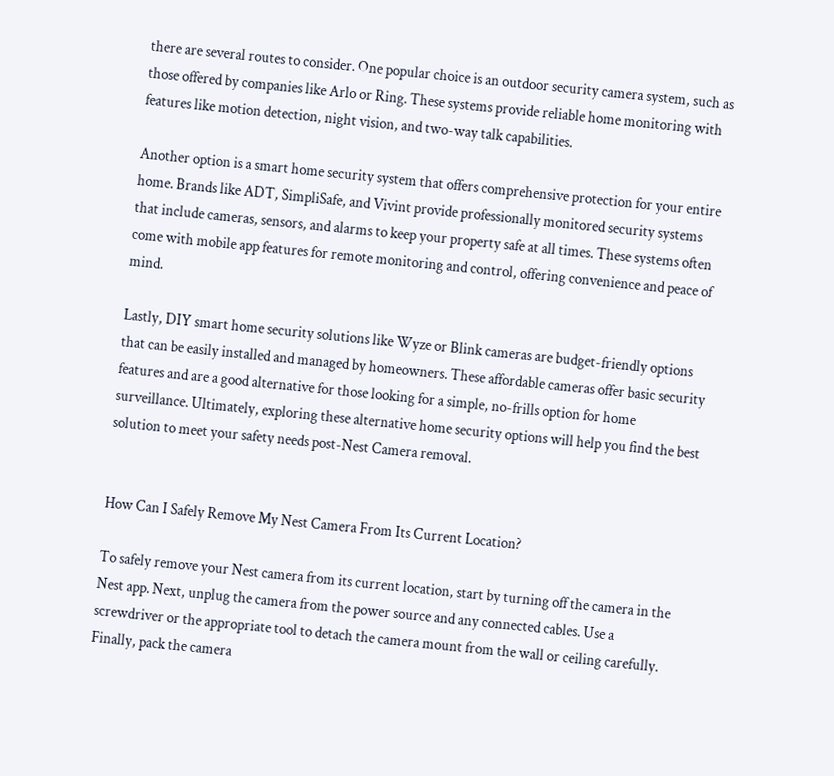there are several routes to consider. One popular choice is an outdoor security camera system, such as those offered by companies like Arlo or Ring. These systems provide reliable home monitoring with features like motion detection, night vision, and two-way talk capabilities.

Another option is a smart home security system that offers comprehensive protection for your entire home. Brands like ADT, SimpliSafe, and Vivint provide professionally monitored security systems that include cameras, sensors, and alarms to keep your property safe at all times. These systems often come with mobile app features for remote monitoring and control, offering convenience and peace of mind.

Lastly, DIY smart home security solutions like Wyze or Blink cameras are budget-friendly options that can be easily installed and managed by homeowners. These affordable cameras offer basic security features and are a good alternative for those looking for a simple, no-frills option for home surveillance. Ultimately, exploring these alternative home security options will help you find the best solution to meet your safety needs post-Nest Camera removal.


How Can I Safely Remove My Nest Camera From Its Current Location?

To safely remove your Nest camera from its current location, start by turning off the camera in the Nest app. Next, unplug the camera from the power source and any connected cables. Use a screwdriver or the appropriate tool to detach the camera mount from the wall or ceiling carefully. Finally, pack the camera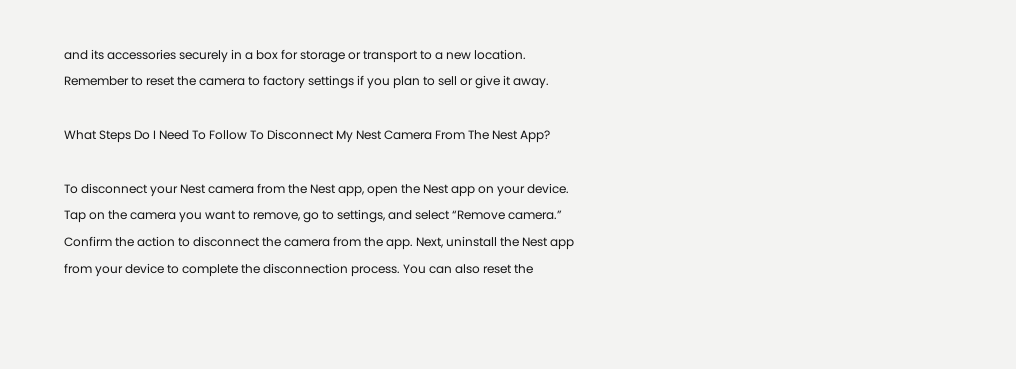and its accessories securely in a box for storage or transport to a new location. Remember to reset the camera to factory settings if you plan to sell or give it away.

What Steps Do I Need To Follow To Disconnect My Nest Camera From The Nest App?

To disconnect your Nest camera from the Nest app, open the Nest app on your device. Tap on the camera you want to remove, go to settings, and select “Remove camera.” Confirm the action to disconnect the camera from the app. Next, uninstall the Nest app from your device to complete the disconnection process. You can also reset the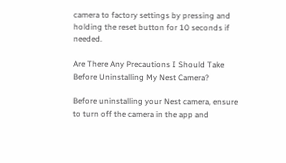camera to factory settings by pressing and holding the reset button for 10 seconds if needed.

Are There Any Precautions I Should Take Before Uninstalling My Nest Camera?

Before uninstalling your Nest camera, ensure to turn off the camera in the app and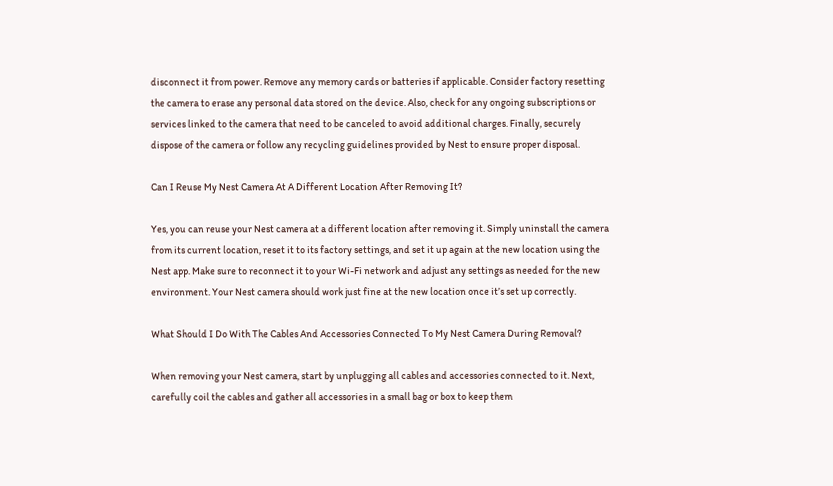disconnect it from power. Remove any memory cards or batteries if applicable. Consider factory resetting the camera to erase any personal data stored on the device. Also, check for any ongoing subscriptions or services linked to the camera that need to be canceled to avoid additional charges. Finally, securely dispose of the camera or follow any recycling guidelines provided by Nest to ensure proper disposal.

Can I Reuse My Nest Camera At A Different Location After Removing It?

Yes, you can reuse your Nest camera at a different location after removing it. Simply uninstall the camera from its current location, reset it to its factory settings, and set it up again at the new location using the Nest app. Make sure to reconnect it to your Wi-Fi network and adjust any settings as needed for the new environment. Your Nest camera should work just fine at the new location once it’s set up correctly.

What Should I Do With The Cables And Accessories Connected To My Nest Camera During Removal?

When removing your Nest camera, start by unplugging all cables and accessories connected to it. Next, carefully coil the cables and gather all accessories in a small bag or box to keep them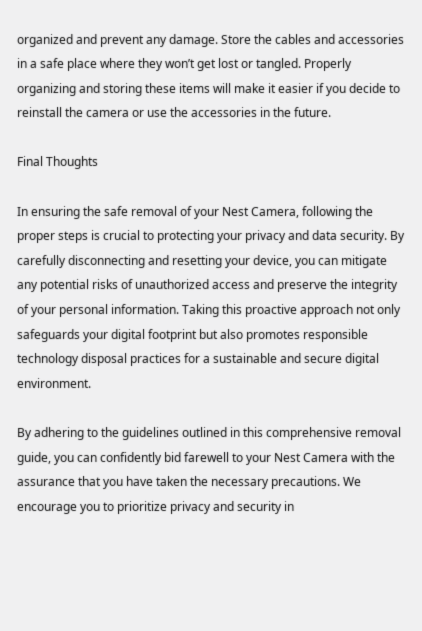organized and prevent any damage. Store the cables and accessories in a safe place where they won’t get lost or tangled. Properly organizing and storing these items will make it easier if you decide to reinstall the camera or use the accessories in the future.

Final Thoughts

In ensuring the safe removal of your Nest Camera, following the proper steps is crucial to protecting your privacy and data security. By carefully disconnecting and resetting your device, you can mitigate any potential risks of unauthorized access and preserve the integrity of your personal information. Taking this proactive approach not only safeguards your digital footprint but also promotes responsible technology disposal practices for a sustainable and secure digital environment.

By adhering to the guidelines outlined in this comprehensive removal guide, you can confidently bid farewell to your Nest Camera with the assurance that you have taken the necessary precautions. We encourage you to prioritize privacy and security in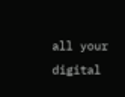all your digital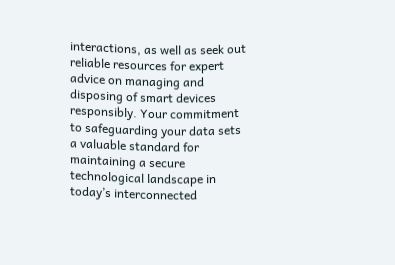interactions, as well as seek out reliable resources for expert advice on managing and disposing of smart devices responsibly. Your commitment to safeguarding your data sets a valuable standard for maintaining a secure technological landscape in today’s interconnected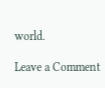world.

Leave a Comment